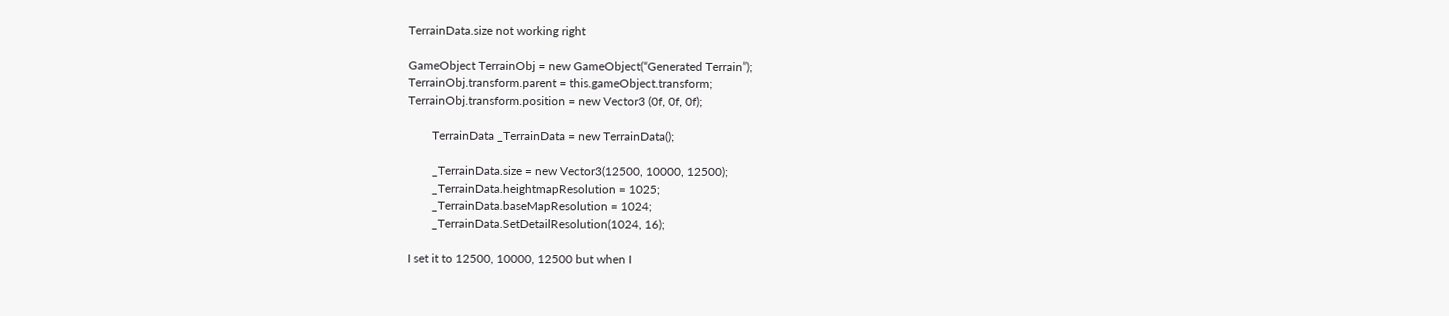TerrainData.size not working right

GameObject TerrainObj = new GameObject(“Generated Terrain”);
TerrainObj.transform.parent = this.gameObject.transform;
TerrainObj.transform.position = new Vector3 (0f, 0f, 0f);

        TerrainData _TerrainData = new TerrainData();

        _TerrainData.size = new Vector3(12500, 10000, 12500);
        _TerrainData.heightmapResolution = 1025;
        _TerrainData.baseMapResolution = 1024;
        _TerrainData.SetDetailResolution(1024, 16);

I set it to 12500, 10000, 12500 but when I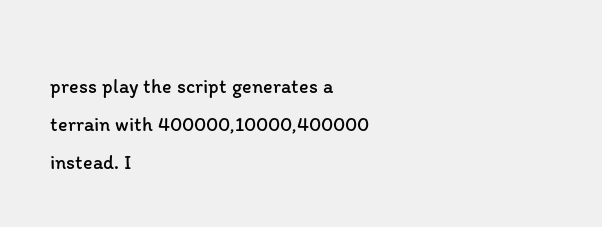press play the script generates a terrain with 400000,10000,400000 instead. I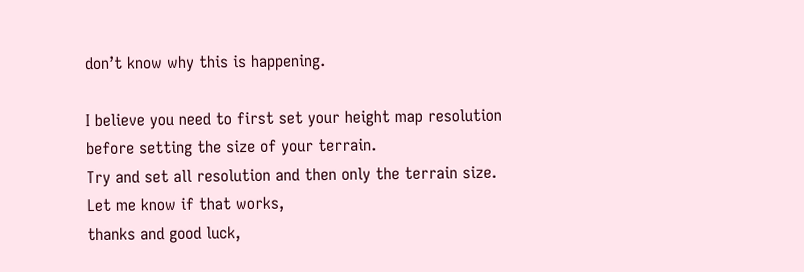don’t know why this is happening.

I believe you need to first set your height map resolution before setting the size of your terrain.
Try and set all resolution and then only the terrain size.
Let me know if that works,
thanks and good luck,